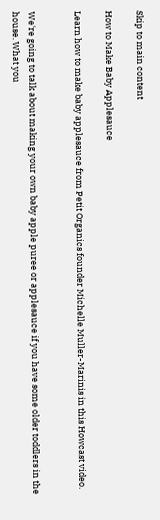Skip to main content

How to Make Baby Applesauce

Learn how to make baby applesauce from Petit Organics founder Michelle Muller-Marinis in this Howcast video.


We're going to talk about making your own baby apple puree or applesauce if you have some older toddlers in the house. What you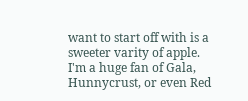want to start off with is a sweeter varity of apple. I'm a huge fan of Gala, Hunnycrust, or even Red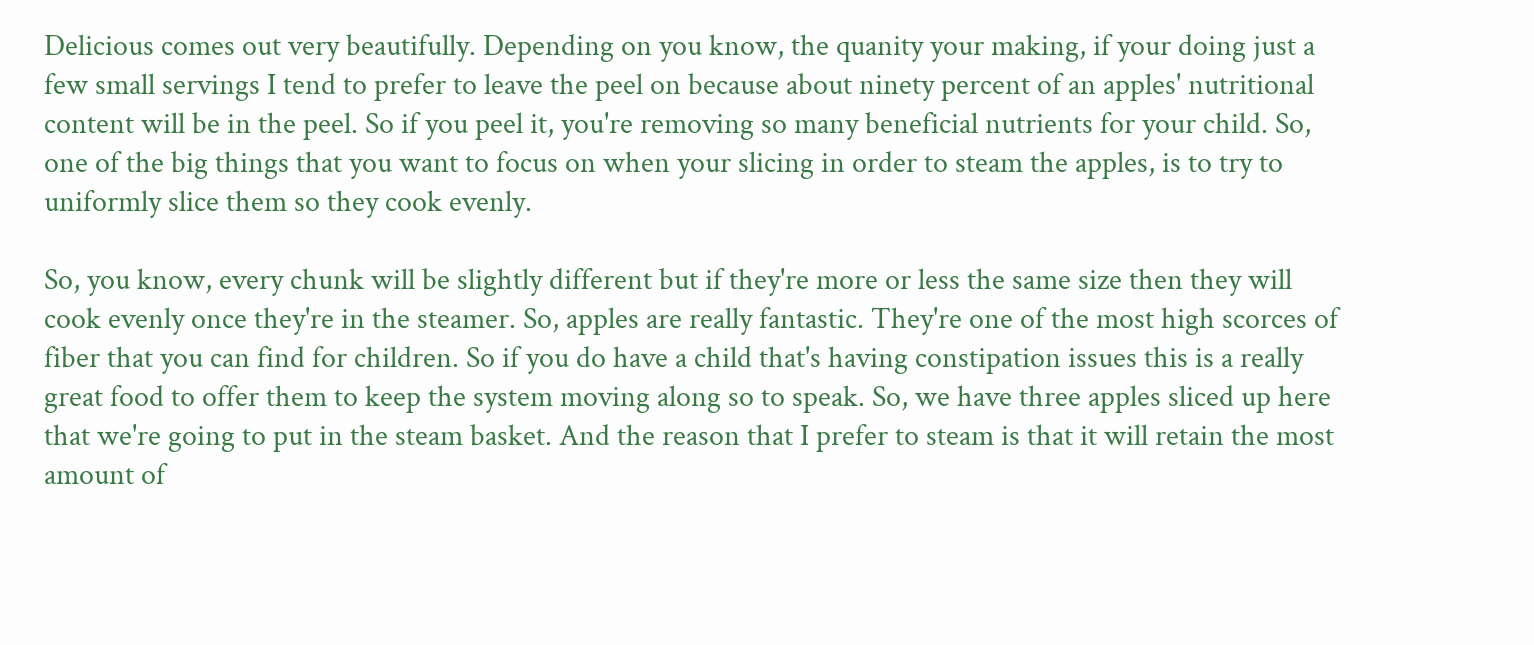Delicious comes out very beautifully. Depending on you know, the quanity your making, if your doing just a few small servings I tend to prefer to leave the peel on because about ninety percent of an apples' nutritional content will be in the peel. So if you peel it, you're removing so many beneficial nutrients for your child. So, one of the big things that you want to focus on when your slicing in order to steam the apples, is to try to uniformly slice them so they cook evenly.

So, you know, every chunk will be slightly different but if they're more or less the same size then they will cook evenly once they're in the steamer. So, apples are really fantastic. They're one of the most high scorces of fiber that you can find for children. So if you do have a child that's having constipation issues this is a really great food to offer them to keep the system moving along so to speak. So, we have three apples sliced up here that we're going to put in the steam basket. And the reason that I prefer to steam is that it will retain the most amount of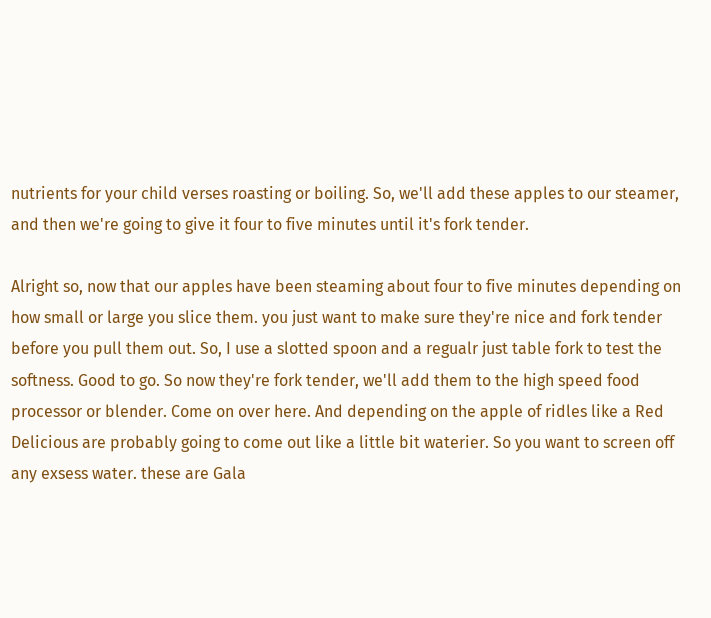nutrients for your child verses roasting or boiling. So, we'll add these apples to our steamer, and then we're going to give it four to five minutes until it's fork tender.

Alright so, now that our apples have been steaming about four to five minutes depending on how small or large you slice them. you just want to make sure they're nice and fork tender before you pull them out. So, I use a slotted spoon and a regualr just table fork to test the softness. Good to go. So now they're fork tender, we'll add them to the high speed food processor or blender. Come on over here. And depending on the apple of ridles like a Red Delicious are probably going to come out like a little bit waterier. So you want to screen off any exsess water. these are Gala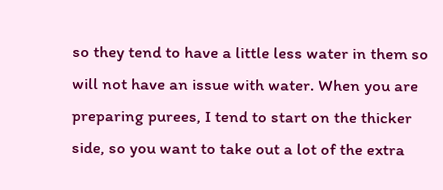so they tend to have a little less water in them so will not have an issue with water. When you are preparing purees, I tend to start on the thicker side, so you want to take out a lot of the extra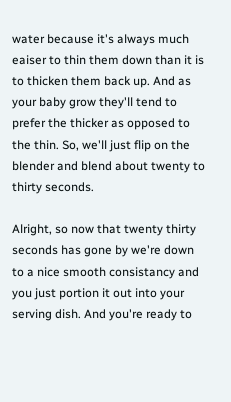water because it's always much eaiser to thin them down than it is to thicken them back up. And as your baby grow they'll tend to prefer the thicker as opposed to the thin. So, we'll just flip on the blender and blend about twenty to thirty seconds.

Alright, so now that twenty thirty seconds has gone by we're down to a nice smooth consistancy and you just portion it out into your serving dish. And you're ready to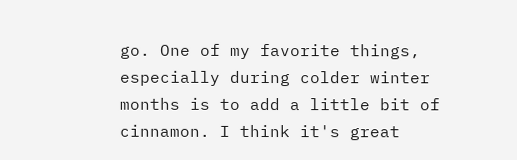go. One of my favorite things, especially during colder winter months is to add a little bit of cinnamon. I think it's great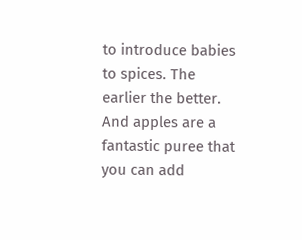to introduce babies to spices. The earlier the better. And apples are a fantastic puree that you can add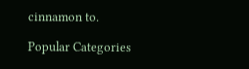cinnamon to.

Popular Categories